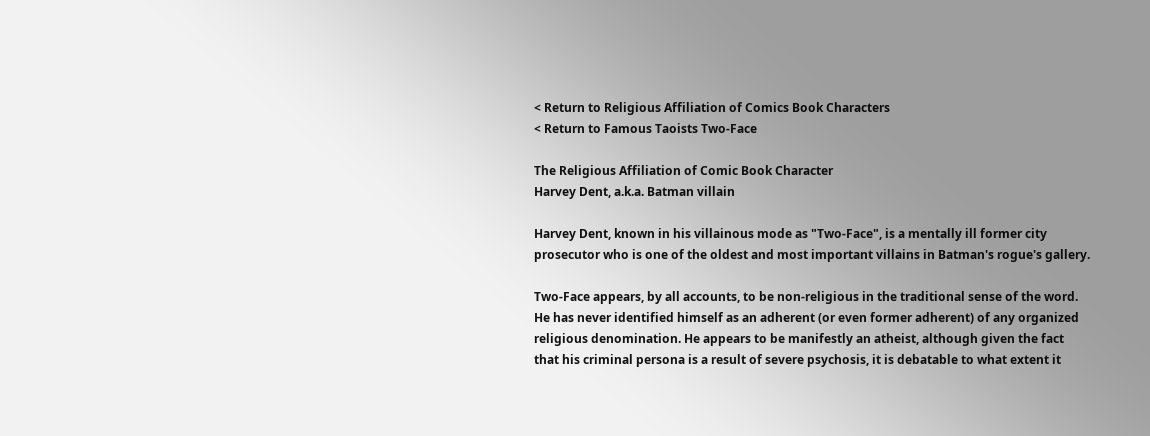< Return to Religious Affiliation of Comics Book Characters
< Return to Famous Taoists Two-Face

The Religious Affiliation of Comic Book Character
Harvey Dent, a.k.a. Batman villain

Harvey Dent, known in his villainous mode as "Two-Face", is a mentally ill former city prosecutor who is one of the oldest and most important villains in Batman's rogue's gallery.

Two-Face appears, by all accounts, to be non-religious in the traditional sense of the word. He has never identified himself as an adherent (or even former adherent) of any organized religious denomination. He appears to be manifestly an atheist, although given the fact that his criminal persona is a result of severe psychosis, it is debatable to what extent it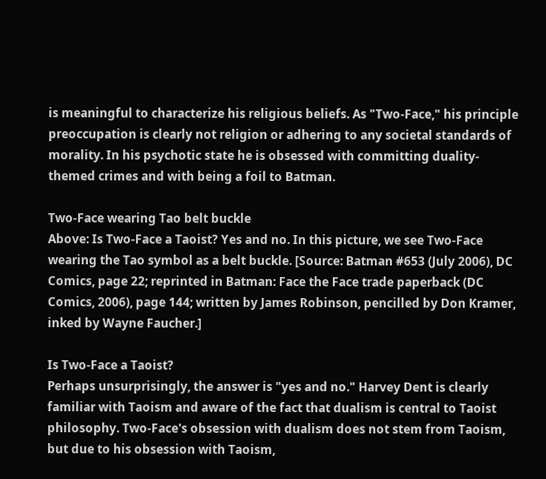is meaningful to characterize his religious beliefs. As "Two-Face," his principle preoccupation is clearly not religion or adhering to any societal standards of morality. In his psychotic state he is obsessed with committing duality-themed crimes and with being a foil to Batman.

Two-Face wearing Tao belt buckle
Above: Is Two-Face a Taoist? Yes and no. In this picture, we see Two-Face wearing the Tao symbol as a belt buckle. [Source: Batman #653 (July 2006), DC Comics, page 22; reprinted in Batman: Face the Face trade paperback (DC Comics, 2006), page 144; written by James Robinson, pencilled by Don Kramer, inked by Wayne Faucher.]

Is Two-Face a Taoist?
Perhaps unsurprisingly, the answer is "yes and no." Harvey Dent is clearly familiar with Taoism and aware of the fact that dualism is central to Taoist philosophy. Two-Face's obsession with dualism does not stem from Taoism, but due to his obsession with Taoism,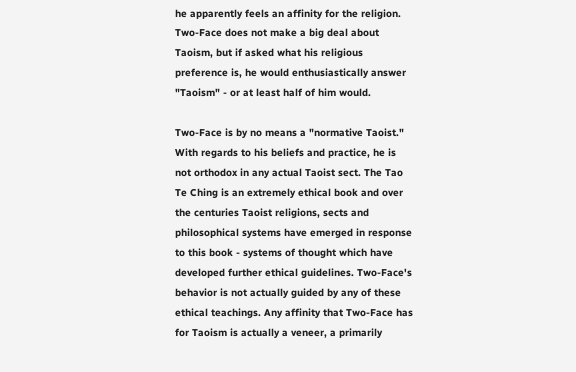he apparently feels an affinity for the religion. Two-Face does not make a big deal about Taoism, but if asked what his religious preference is, he would enthusiastically answer "Taoism" - or at least half of him would.

Two-Face is by no means a "normative Taoist." With regards to his beliefs and practice, he is not orthodox in any actual Taoist sect. The Tao Te Ching is an extremely ethical book and over the centuries Taoist religions, sects and philosophical systems have emerged in response to this book - systems of thought which have developed further ethical guidelines. Two-Face's behavior is not actually guided by any of these ethical teachings. Any affinity that Two-Face has for Taoism is actually a veneer, a primarily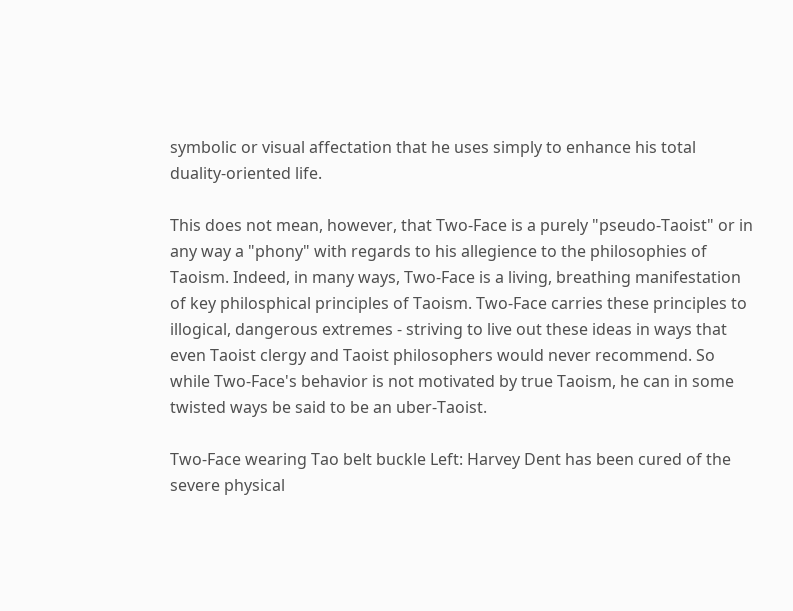symbolic or visual affectation that he uses simply to enhance his total duality-oriented life.

This does not mean, however, that Two-Face is a purely "pseudo-Taoist" or in any way a "phony" with regards to his allegience to the philosophies of Taoism. Indeed, in many ways, Two-Face is a living, breathing manifestation of key philosphical principles of Taoism. Two-Face carries these principles to illogical, dangerous extremes - striving to live out these ideas in ways that even Taoist clergy and Taoist philosophers would never recommend. So while Two-Face's behavior is not motivated by true Taoism, he can in some twisted ways be said to be an uber-Taoist.

Two-Face wearing Tao belt buckle Left: Harvey Dent has been cured of the severe physical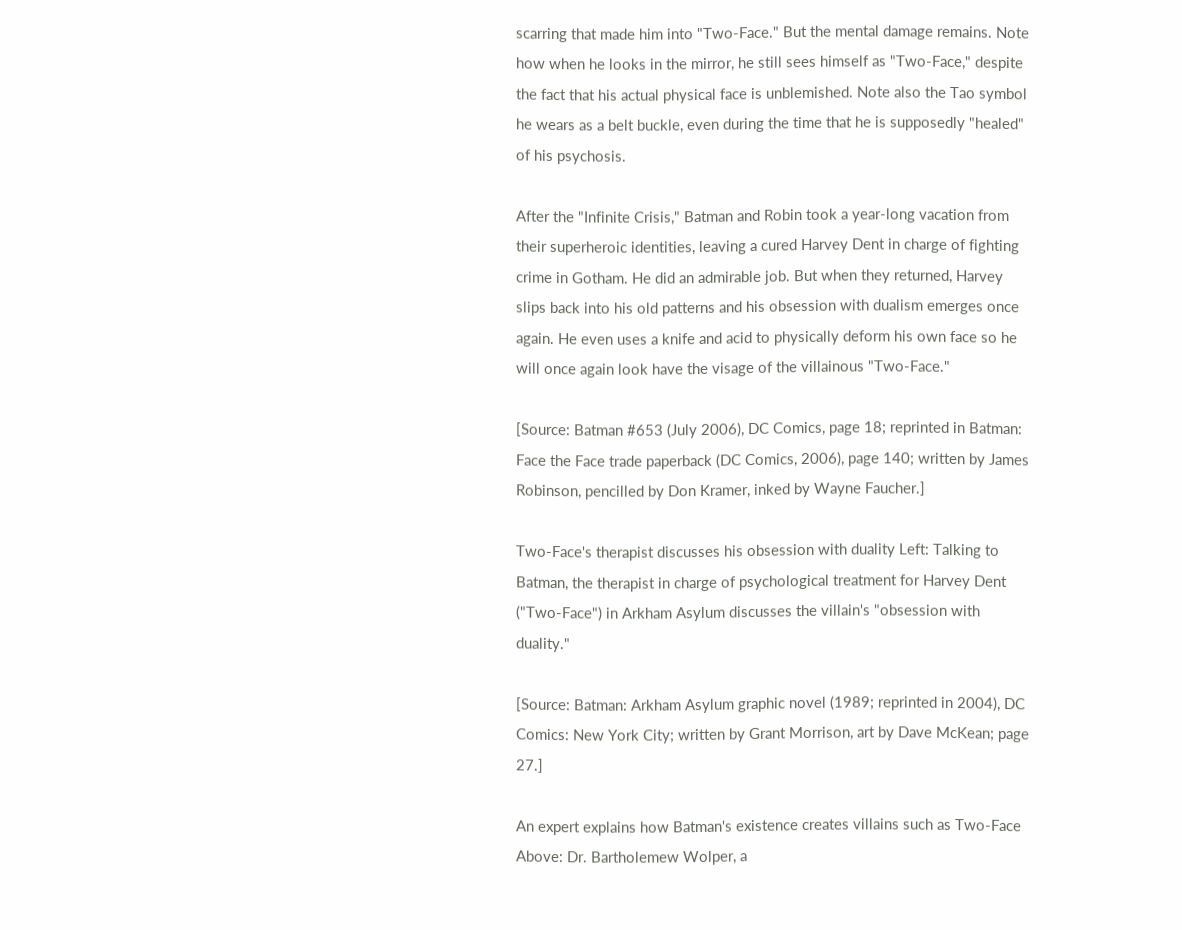scarring that made him into "Two-Face." But the mental damage remains. Note how when he looks in the mirror, he still sees himself as "Two-Face," despite the fact that his actual physical face is unblemished. Note also the Tao symbol he wears as a belt buckle, even during the time that he is supposedly "healed" of his psychosis.

After the "Infinite Crisis," Batman and Robin took a year-long vacation from their superheroic identities, leaving a cured Harvey Dent in charge of fighting crime in Gotham. He did an admirable job. But when they returned, Harvey slips back into his old patterns and his obsession with dualism emerges once again. He even uses a knife and acid to physically deform his own face so he will once again look have the visage of the villainous "Two-Face."

[Source: Batman #653 (July 2006), DC Comics, page 18; reprinted in Batman: Face the Face trade paperback (DC Comics, 2006), page 140; written by James Robinson, pencilled by Don Kramer, inked by Wayne Faucher.]

Two-Face's therapist discusses his obsession with duality Left: Talking to Batman, the therapist in charge of psychological treatment for Harvey Dent ("Two-Face") in Arkham Asylum discusses the villain's "obsession with duality."

[Source: Batman: Arkham Asylum graphic novel (1989; reprinted in 2004), DC Comics: New York City; written by Grant Morrison, art by Dave McKean; page 27.]

An expert explains how Batman's existence creates villains such as Two-Face
Above: Dr. Bartholemew Wolper, a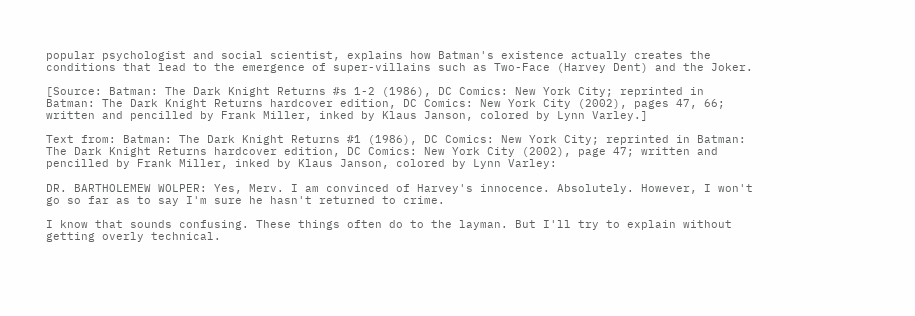popular psychologist and social scientist, explains how Batman's existence actually creates the conditions that lead to the emergence of super-villains such as Two-Face (Harvey Dent) and the Joker.

[Source: Batman: The Dark Knight Returns #s 1-2 (1986), DC Comics: New York City; reprinted in Batman: The Dark Knight Returns hardcover edition, DC Comics: New York City (2002), pages 47, 66; written and pencilled by Frank Miller, inked by Klaus Janson, colored by Lynn Varley.]

Text from: Batman: The Dark Knight Returns #1 (1986), DC Comics: New York City; reprinted in Batman: The Dark Knight Returns hardcover edition, DC Comics: New York City (2002), page 47; written and pencilled by Frank Miller, inked by Klaus Janson, colored by Lynn Varley:

DR. BARTHOLEMEW WOLPER: Yes, Merv. I am convinced of Harvey's innocence. Absolutely. However, I won't go so far as to say I'm sure he hasn't returned to crime.

I know that sounds confusing. These things often do to the layman. But I'll try to explain without getting overly technical.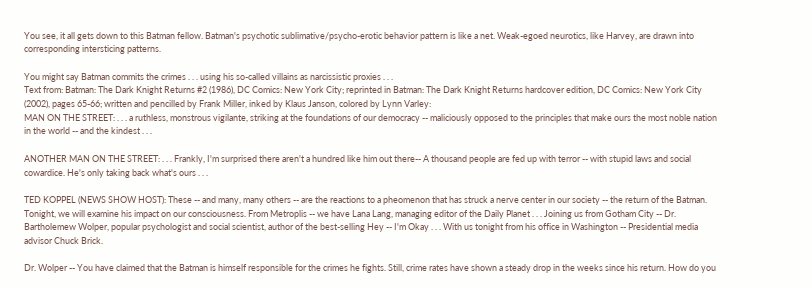You see, it all gets down to this Batman fellow. Batman's psychotic sublimative/psycho-erotic behavior pattern is like a net. Weak-egoed neurotics, like Harvey, are drawn into corresponding intersticing patterns.

You might say Batman commits the crimes . . . using his so-called villains as narcissistic proxies . . .
Text from: Batman: The Dark Knight Returns #2 (1986), DC Comics: New York City; reprinted in Batman: The Dark Knight Returns hardcover edition, DC Comics: New York City (2002), pages 65-66; written and pencilled by Frank Miller, inked by Klaus Janson, colored by Lynn Varley:
MAN ON THE STREET: . . . a ruthless, monstrous vigilante, striking at the foundations of our democracy -- maliciously opposed to the principles that make ours the most noble nation in the world -- and the kindest . . .

ANOTHER MAN ON THE STREET: . . . Frankly, I'm surprised there aren't a hundred like him out there-- A thousand people are fed up with terror -- with stupid laws and social cowardice. He's only taking back what's ours . . .

TED KOPPEL (NEWS SHOW HOST): These -- and many, many others -- are the reactions to a pheomenon that has struck a nerve center in our society -- the return of the Batman. Tonight, we will examine his impact on our consciousness. From Metroplis -- we have Lana Lang, managing editor of the Daily Planet . . . Joining us from Gotham City -- Dr. Bartholemew Wolper, popular psychologist and social scientist, author of the best-selling Hey -- I'm Okay . . . With us tonight from his office in Washington -- Presidential media advisor Chuck Brick.

Dr. Wolper -- You have claimed that the Batman is himself responsible for the crimes he fights. Still, crime rates have shown a steady drop in the weeks since his return. How do you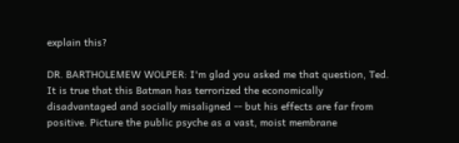explain this?

DR. BARTHOLEMEW WOLPER: I'm glad you asked me that question, Ted. It is true that this Batman has terrorized the economically disadvantaged and socially misaligned -- but his effects are far from positive. Picture the public psyche as a vast, moist membrane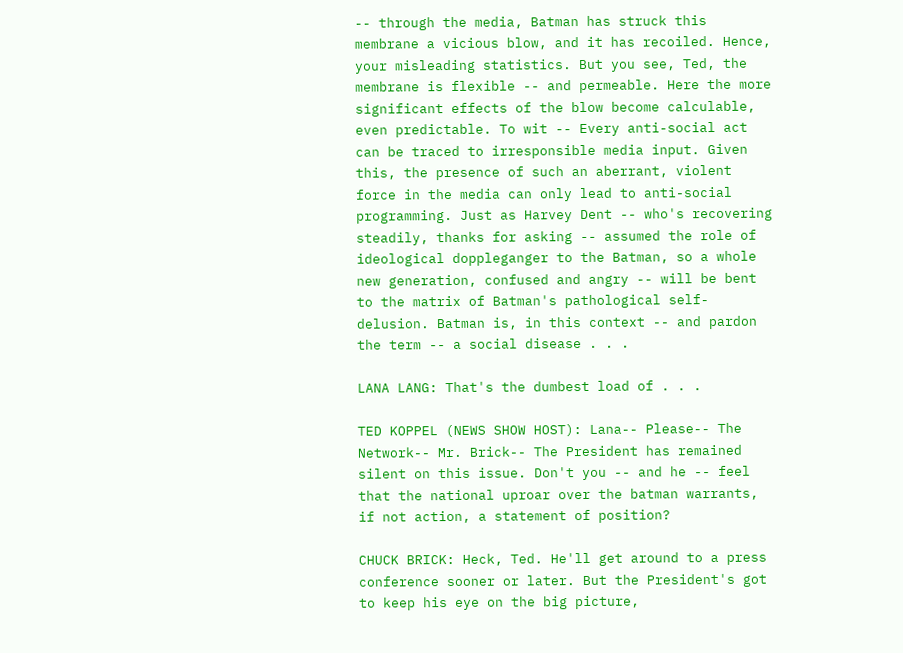-- through the media, Batman has struck this membrane a vicious blow, and it has recoiled. Hence, your misleading statistics. But you see, Ted, the membrane is flexible -- and permeable. Here the more significant effects of the blow become calculable, even predictable. To wit -- Every anti-social act can be traced to irresponsible media input. Given this, the presence of such an aberrant, violent force in the media can only lead to anti-social programming. Just as Harvey Dent -- who's recovering steadily, thanks for asking -- assumed the role of ideological doppleganger to the Batman, so a whole new generation, confused and angry -- will be bent to the matrix of Batman's pathological self-delusion. Batman is, in this context -- and pardon the term -- a social disease . . .

LANA LANG: That's the dumbest load of . . .

TED KOPPEL (NEWS SHOW HOST): Lana-- Please-- The Network-- Mr. Brick-- The President has remained silent on this issue. Don't you -- and he -- feel that the national uproar over the batman warrants, if not action, a statement of position?

CHUCK BRICK: Heck, Ted. He'll get around to a press conference sooner or later. But the President's got to keep his eye on the big picture,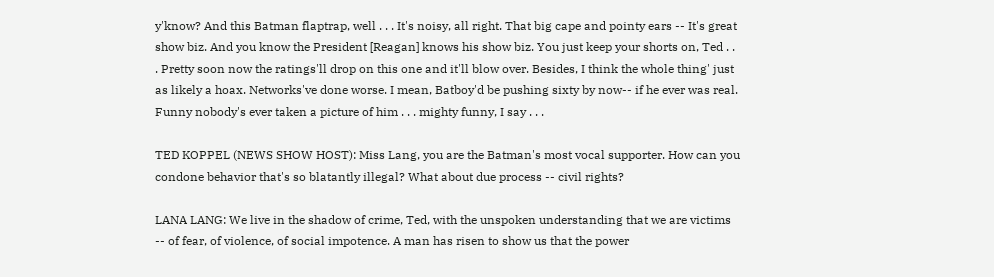y'know? And this Batman flaptrap, well . . . It's noisy, all right. That big cape and pointy ears -- It's great show biz. And you know the President [Reagan] knows his show biz. You just keep your shorts on, Ted . . . Pretty soon now the ratings'll drop on this one and it'll blow over. Besides, I think the whole thing' just as likely a hoax. Networks've done worse. I mean, Batboy'd be pushing sixty by now-- if he ever was real. Funny nobody's ever taken a picture of him . . . mighty funny, I say . . .

TED KOPPEL (NEWS SHOW HOST): Miss Lang, you are the Batman's most vocal supporter. How can you condone behavior that's so blatantly illegal? What about due process -- civil rights?

LANA LANG: We live in the shadow of crime, Ted, with the unspoken understanding that we are victims -- of fear, of violence, of social impotence. A man has risen to show us that the power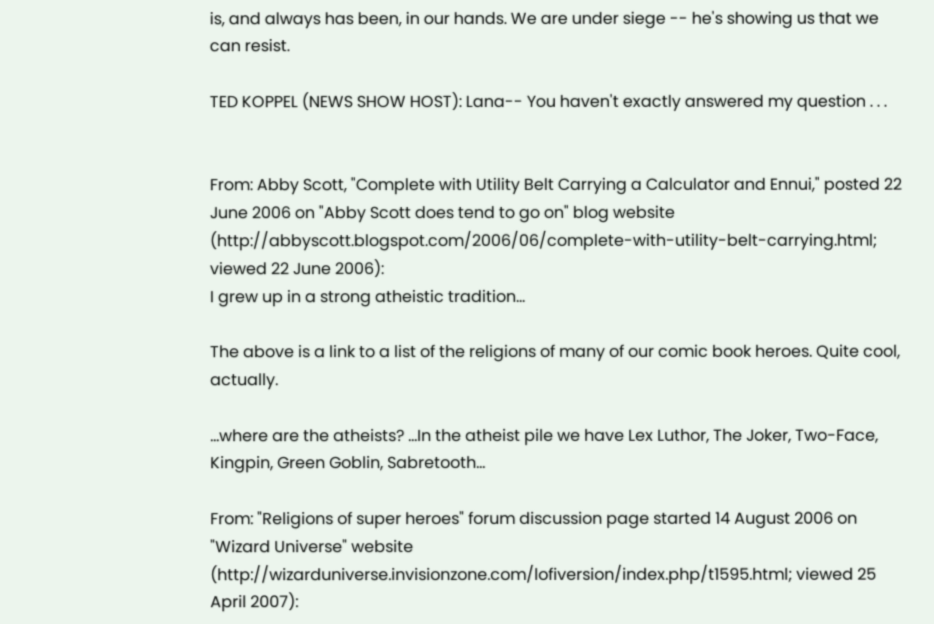is, and always has been, in our hands. We are under siege -- he's showing us that we can resist.

TED KOPPEL (NEWS SHOW HOST): Lana-- You haven't exactly answered my question . . .


From: Abby Scott, "Complete with Utility Belt Carrying a Calculator and Ennui," posted 22 June 2006 on "Abby Scott does tend to go on" blog website (http://abbyscott.blogspot.com/2006/06/complete-with-utility-belt-carrying.html; viewed 22 June 2006):
I grew up in a strong atheistic tradition...

The above is a link to a list of the religions of many of our comic book heroes. Quite cool, actually.

...where are the atheists? ...In the atheist pile we have Lex Luthor, The Joker, Two-Face, Kingpin, Green Goblin, Sabretooth...

From: "Religions of super heroes" forum discussion page started 14 August 2006 on "Wizard Universe" website (http://wizarduniverse.invisionzone.com/lofiversion/index.php/t1595.html; viewed 25 April 2007):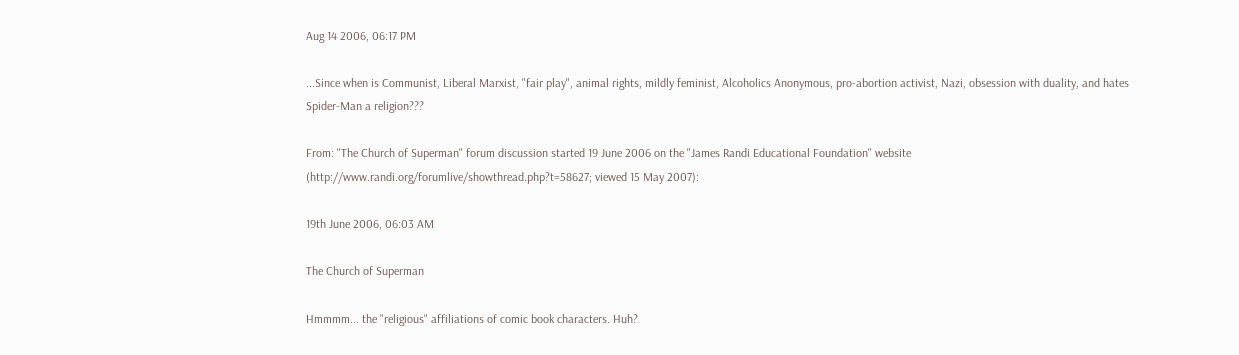Aug 14 2006, 06:17 PM

...Since when is Communist, Liberal Marxist, "fair play", animal rights, mildly feminist, Alcoholics Anonymous, pro-abortion activist, Nazi, obsession with duality, and hates Spider-Man a religion???

From: "The Church of Superman" forum discussion started 19 June 2006 on the "James Randi Educational Foundation" website (http://www.randi.org/forumlive/showthread.php?t=58627; viewed 15 May 2007):

19th June 2006, 06:03 AM

The Church of Superman

Hmmmm... the "religious" affiliations of comic book characters. Huh?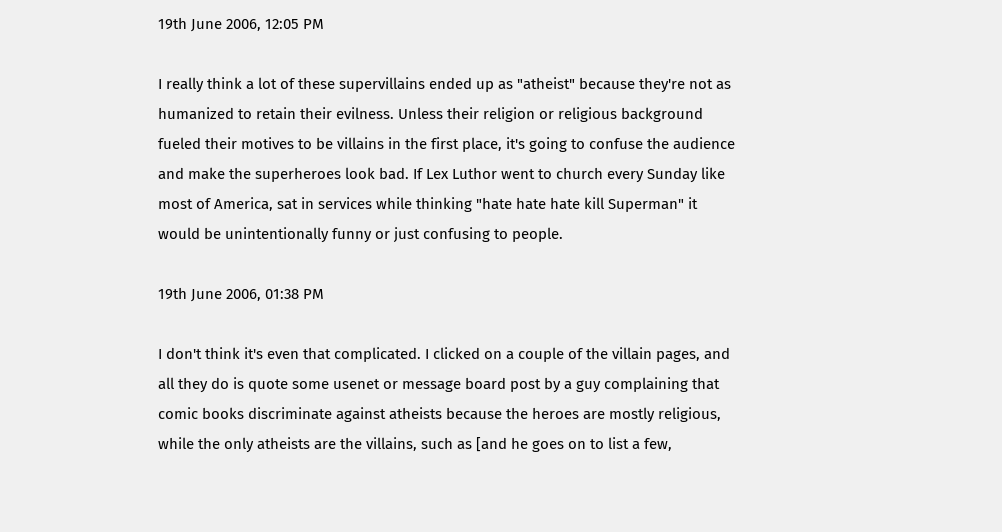19th June 2006, 12:05 PM

I really think a lot of these supervillains ended up as "atheist" because they're not as humanized to retain their evilness. Unless their religion or religious background fueled their motives to be villains in the first place, it's going to confuse the audience and make the superheroes look bad. If Lex Luthor went to church every Sunday like most of America, sat in services while thinking "hate hate hate kill Superman" it would be unintentionally funny or just confusing to people.

19th June 2006, 01:38 PM

I don't think it's even that complicated. I clicked on a couple of the villain pages, and all they do is quote some usenet or message board post by a guy complaining that comic books discriminate against atheists because the heroes are mostly religious, while the only atheists are the villains, such as [and he goes on to list a few,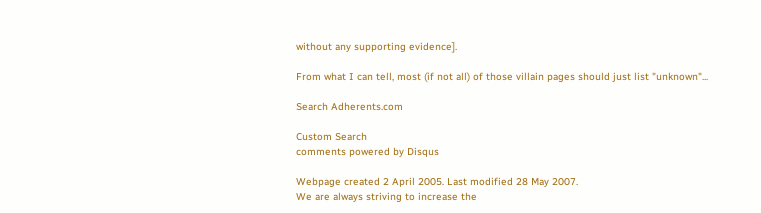without any supporting evidence].

From what I can tell, most (if not all) of those villain pages should just list "unknown"...

Search Adherents.com

Custom Search
comments powered by Disqus

Webpage created 2 April 2005. Last modified 28 May 2007.
We are always striving to increase the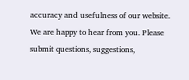accuracy and usefulness of our website. We are happy to hear from you. Please submit questions, suggestions,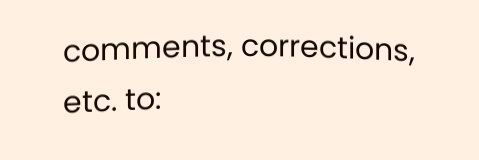comments, corrections, etc. to: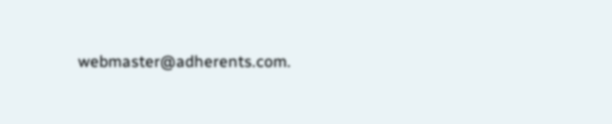webmaster@adherents.com.